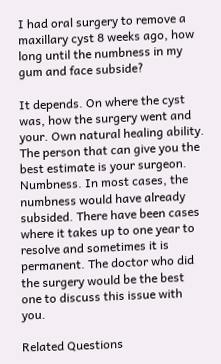I had oral surgery to remove a maxillary cyst 8 weeks ago, how long until the numbness in my gum and face subside?

It depends. On where the cyst was, how the surgery went and your. Own natural healing ability. The person that can give you the best estimate is your surgeon.
Numbness. In most cases, the numbness would have already subsided. There have been cases where it takes up to one year to resolve and sometimes it is permanent. The doctor who did the surgery would be the best one to discuss this issue with you.

Related Questions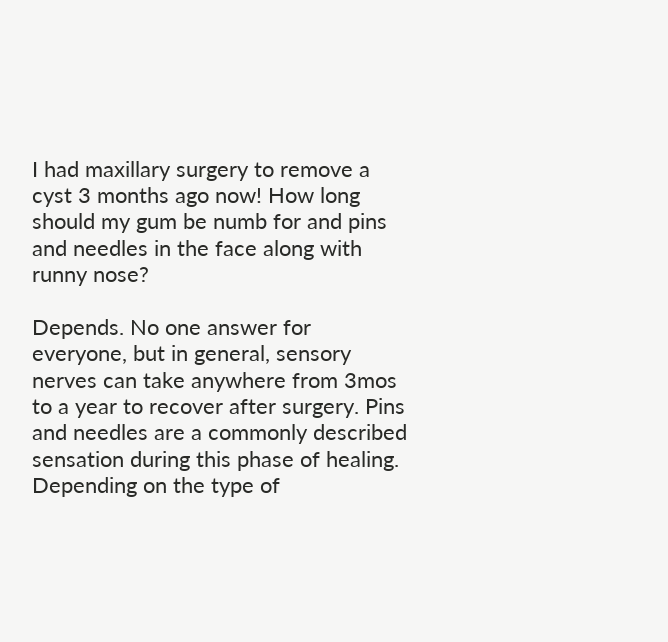I had maxillary surgery to remove a cyst 3 months ago now! How long should my gum be numb for and pins and needles in the face along with runny nose?

Depends. No one answer for everyone, but in general, sensory nerves can take anywhere from 3mos to a year to recover after surgery. Pins and needles are a commonly described sensation during this phase of healing. Depending on the type of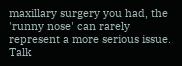maxillary surgery you had, the 'runny nose' can rarely represent a more serious issue. Talk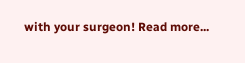with your surgeon! Read more...